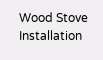Wood Stove Installation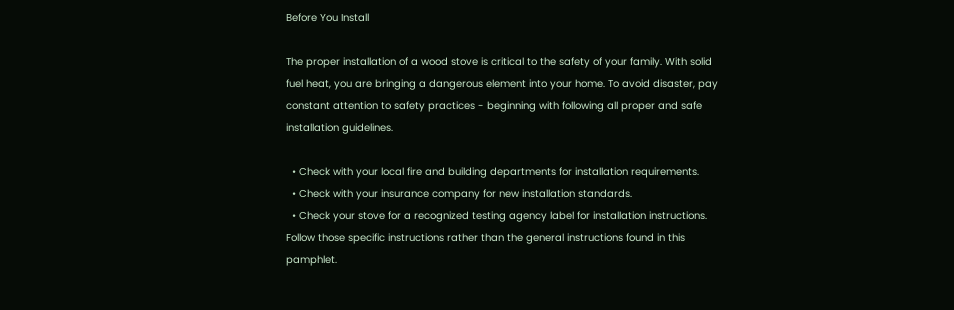Before You Install

The proper installation of a wood stove is critical to the safety of your family. With solid fuel heat, you are bringing a dangerous element into your home. To avoid disaster, pay constant attention to safety practices - beginning with following all proper and safe installation guidelines.

  • Check with your local fire and building departments for installation requirements.
  • Check with your insurance company for new installation standards.
  • Check your stove for a recognized testing agency label for installation instructions. Follow those specific instructions rather than the general instructions found in this pamphlet.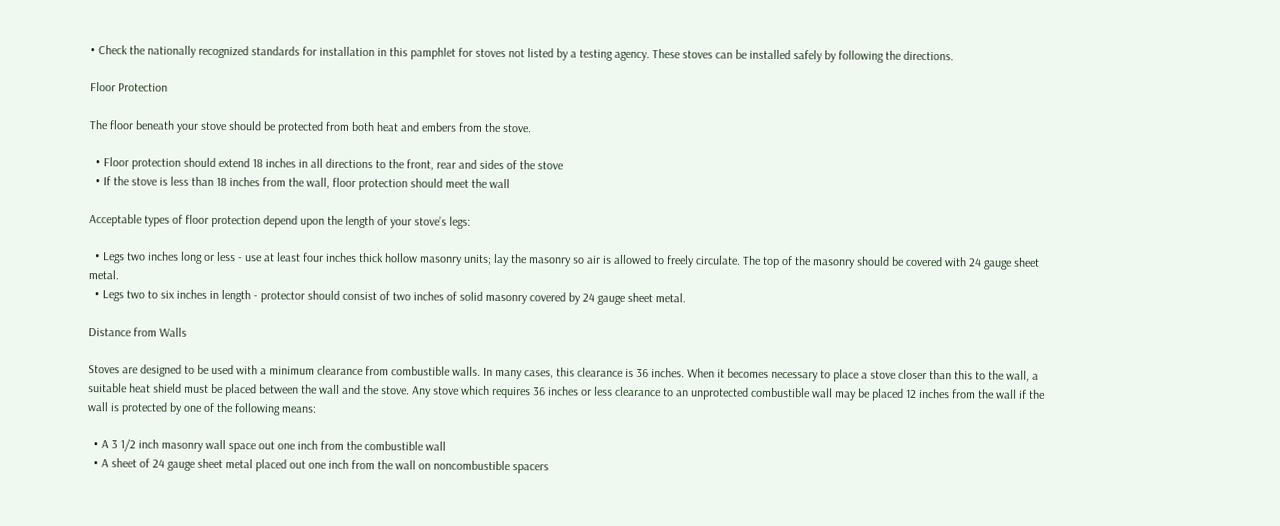• Check the nationally recognized standards for installation in this pamphlet for stoves not listed by a testing agency. These stoves can be installed safely by following the directions.

Floor Protection

The floor beneath your stove should be protected from both heat and embers from the stove.

  • Floor protection should extend 18 inches in all directions to the front, rear and sides of the stove
  • If the stove is less than 18 inches from the wall, floor protection should meet the wall

Acceptable types of floor protection depend upon the length of your stove’s legs:

  • Legs two inches long or less - use at least four inches thick hollow masonry units; lay the masonry so air is allowed to freely circulate. The top of the masonry should be covered with 24 gauge sheet metal.
  • Legs two to six inches in length - protector should consist of two inches of solid masonry covered by 24 gauge sheet metal.

Distance from Walls

Stoves are designed to be used with a minimum clearance from combustible walls. In many cases, this clearance is 36 inches. When it becomes necessary to place a stove closer than this to the wall, a suitable heat shield must be placed between the wall and the stove. Any stove which requires 36 inches or less clearance to an unprotected combustible wall may be placed 12 inches from the wall if the wall is protected by one of the following means:

  • A 3 1/2 inch masonry wall space out one inch from the combustible wall
  • A sheet of 24 gauge sheet metal placed out one inch from the wall on noncombustible spacers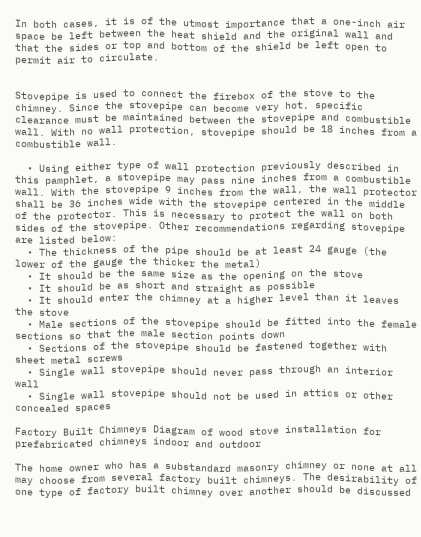In both cases, it is of the utmost importance that a one-inch air space be left between the heat shield and the original wall and that the sides or top and bottom of the shield be left open to permit air to circulate.


Stovepipe is used to connect the firebox of the stove to the chimney. Since the stovepipe can become very hot, specific clearance must be maintained between the stovepipe and combustible wall. With no wall protection, stovepipe should be 18 inches from a combustible wall.

  • Using either type of wall protection previously described in this pamphlet, a stovepipe may pass nine inches from a combustible wall. With the stovepipe 9 inches from the wall, the wall protector shall be 36 inches wide with the stovepipe centered in the middle of the protector. This is necessary to protect the wall on both sides of the stovepipe. Other recommendations regarding stovepipe are listed below:
  • The thickness of the pipe should be at least 24 gauge (the lower of the gauge the thicker the metal)
  • It should be the same size as the opening on the stove
  • It should be as short and straight as possible
  • It should enter the chimney at a higher level than it leaves the stove
  • Male sections of the stovepipe should be fitted into the female sections so that the male section points down
  • Sections of the stovepipe should be fastened together with sheet metal screws
  • Single wall stovepipe should never pass through an interior wall
  • Single wall stovepipe should not be used in attics or other concealed spaces

Factory Built Chimneys Diagram of wood stove installation for prefabricated chimneys indoor and outdoor

The home owner who has a substandard masonry chimney or none at all may choose from several factory built chimneys. The desirability of one type of factory built chimney over another should be discussed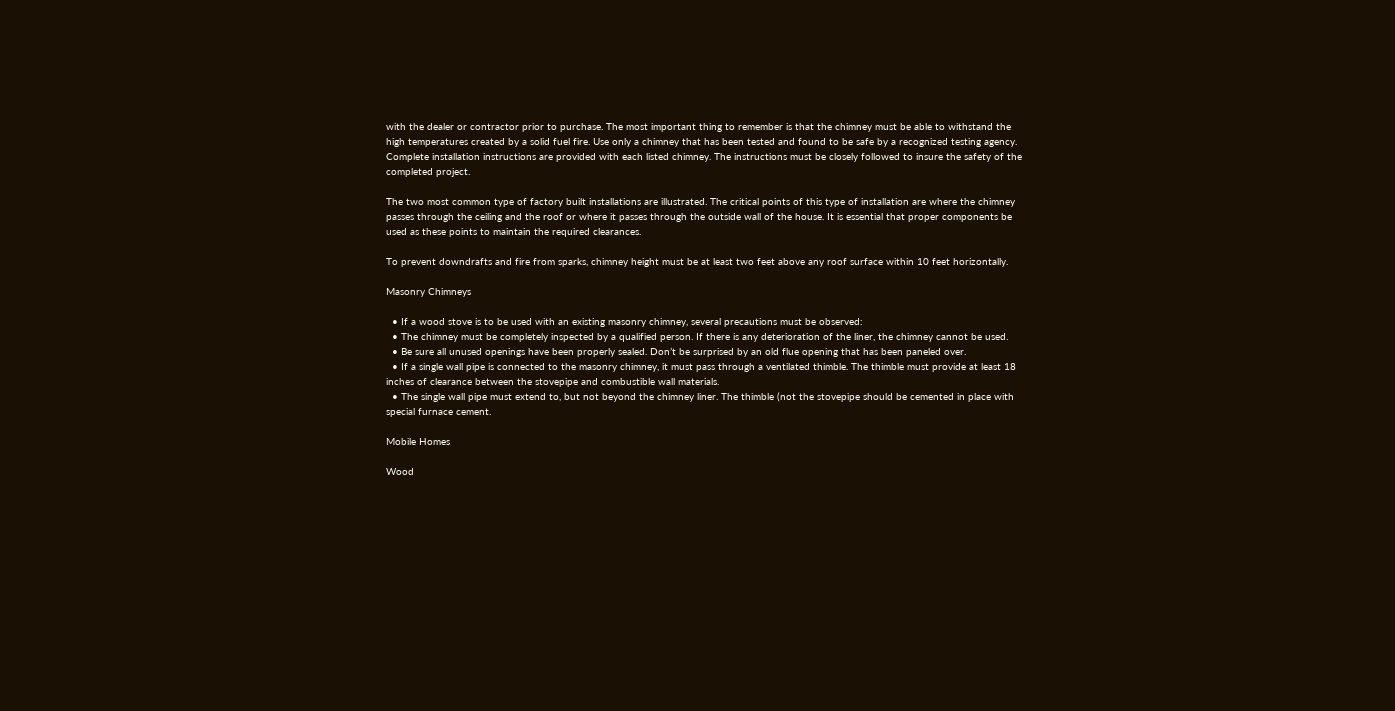with the dealer or contractor prior to purchase. The most important thing to remember is that the chimney must be able to withstand the high temperatures created by a solid fuel fire. Use only a chimney that has been tested and found to be safe by a recognized testing agency. Complete installation instructions are provided with each listed chimney. The instructions must be closely followed to insure the safety of the completed project.

The two most common type of factory built installations are illustrated. The critical points of this type of installation are where the chimney passes through the ceiling and the roof or where it passes through the outside wall of the house. It is essential that proper components be used as these points to maintain the required clearances.

To prevent downdrafts and fire from sparks, chimney height must be at least two feet above any roof surface within 10 feet horizontally.

Masonry Chimneys

  • If a wood stove is to be used with an existing masonry chimney, several precautions must be observed:
  • The chimney must be completely inspected by a qualified person. If there is any deterioration of the liner, the chimney cannot be used.
  • Be sure all unused openings have been properly sealed. Don’t be surprised by an old flue opening that has been paneled over.
  • If a single wall pipe is connected to the masonry chimney, it must pass through a ventilated thimble. The thimble must provide at least 18 inches of clearance between the stovepipe and combustible wall materials.
  • The single wall pipe must extend to, but not beyond the chimney liner. The thimble (not the stovepipe should be cemented in place with special furnace cement.

Mobile Homes

Wood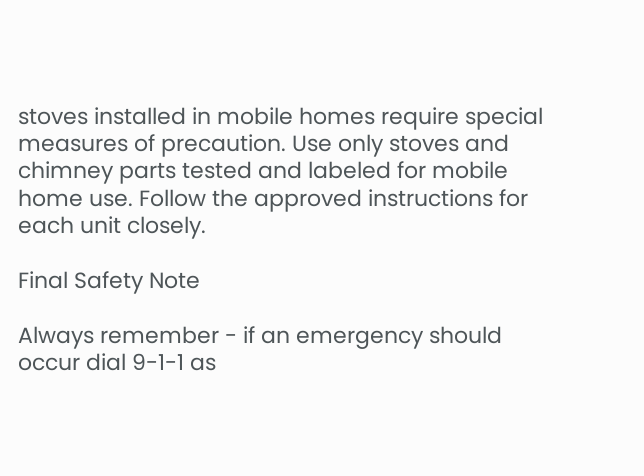stoves installed in mobile homes require special measures of precaution. Use only stoves and chimney parts tested and labeled for mobile home use. Follow the approved instructions for each unit closely.

Final Safety Note

Always remember - if an emergency should occur dial 9-1-1 as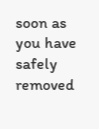soon as you have safely removed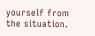yourself from the situation.